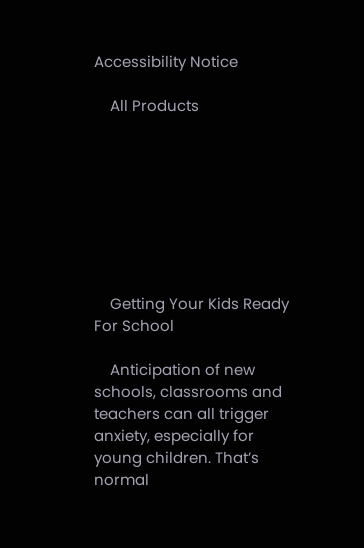Accessibility Notice

    All Products








    Getting Your Kids Ready For School

    Anticipation of new schools, classrooms and teachers can all trigger anxiety, especially for young children. That’s normal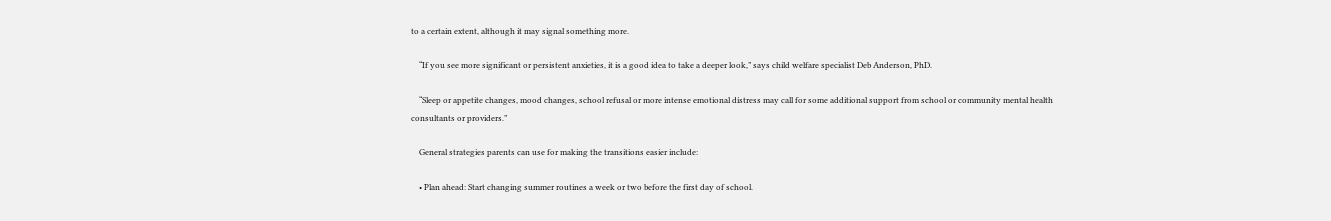to a certain extent, although it may signal something more.

    “If you see more significant or persistent anxieties, it is a good idea to take a deeper look,” says child welfare specialist Deb Anderson, PhD.

    “Sleep or appetite changes, mood changes, school refusal or more intense emotional distress may call for some additional support from school or community mental health consultants or providers.”

    General strategies parents can use for making the transitions easier include:

    • Plan ahead: Start changing summer routines a week or two before the first day of school.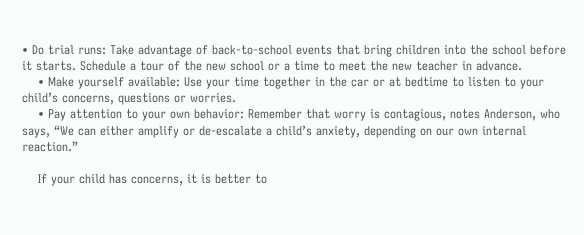• Do trial runs: Take advantage of back-to-school events that bring children into the school before it starts. Schedule a tour of the new school or a time to meet the new teacher in advance.
    • Make yourself available: Use your time together in the car or at bedtime to listen to your child’s concerns, questions or worries.
    • Pay attention to your own behavior: Remember that worry is contagious, notes Anderson, who says, “We can either amplify or de-escalate a child’s anxiety, depending on our own internal reaction.”

    If your child has concerns, it is better to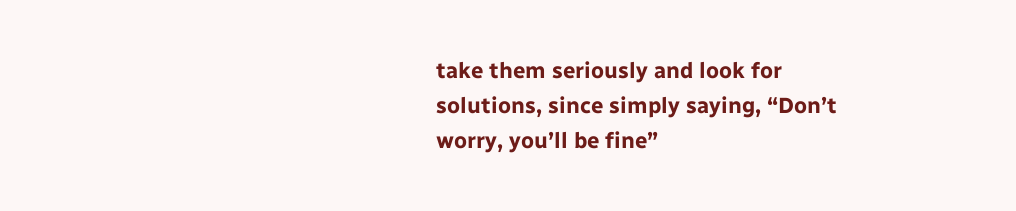take them seriously and look for solutions, since simply saying, “Don’t worry, you’ll be fine”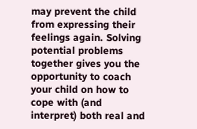may prevent the child from expressing their feelings again. Solving potential problems together gives you the opportunity to coach your child on how to cope with (and interpret) both real and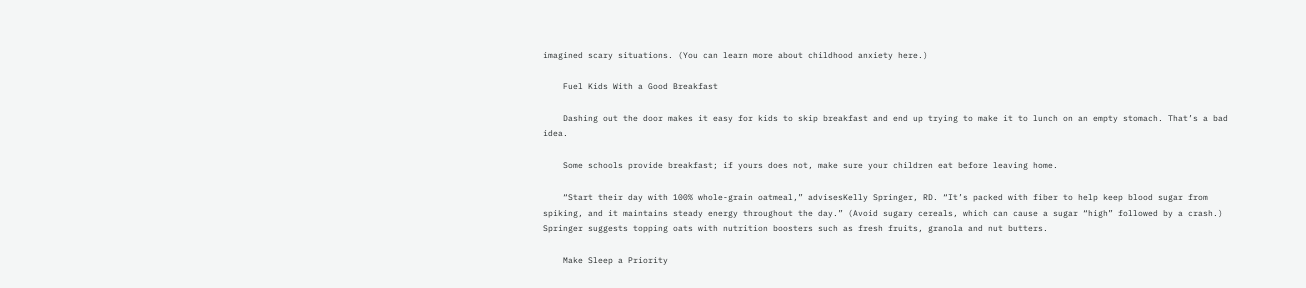imagined scary situations. (You can learn more about childhood anxiety here.)

    Fuel Kids With a Good Breakfast

    Dashing out the door makes it easy for kids to skip breakfast and end up trying to make it to lunch on an empty stomach. That’s a bad idea.

    Some schools provide breakfast; if yours does not, make sure your children eat before leaving home.

    “Start their day with 100% whole-grain oatmeal,” advisesKelly Springer, RD. “It’s packed with fiber to help keep blood sugar from spiking, and it maintains steady energy throughout the day.” (Avoid sugary cereals, which can cause a sugar “high” followed by a crash.) Springer suggests topping oats with nutrition boosters such as fresh fruits, granola and nut butters.

    Make Sleep a Priority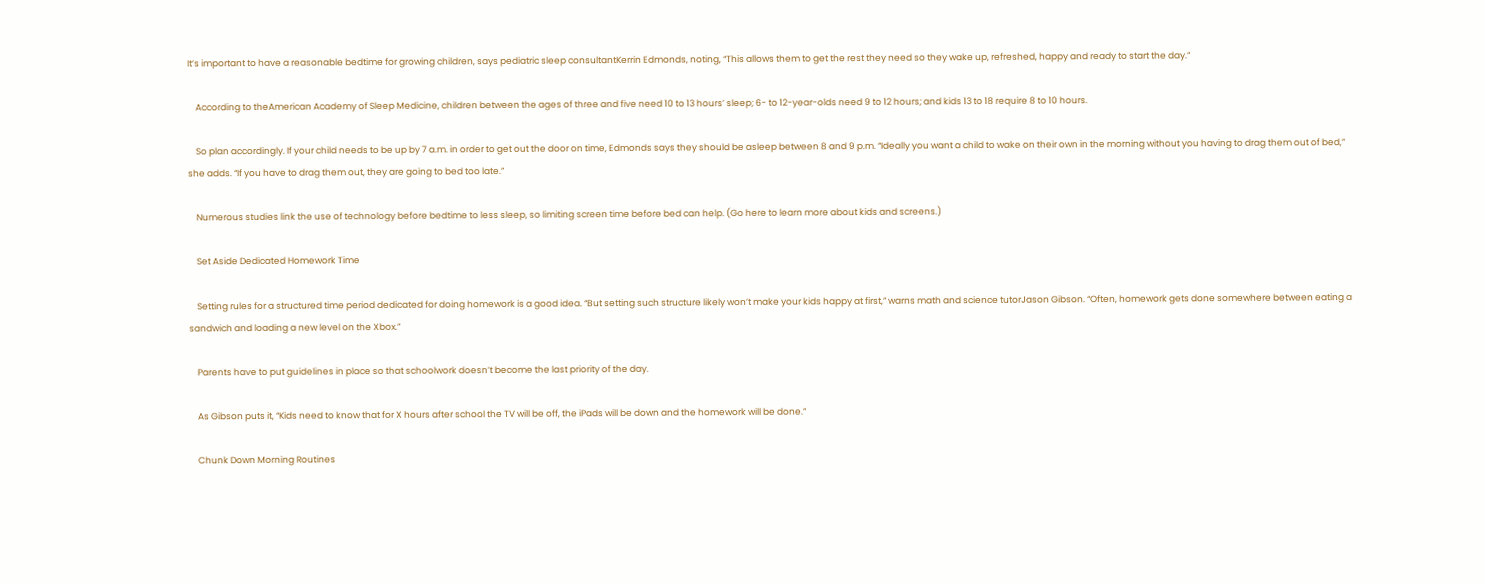It’s important to have a reasonable bedtime for growing children, says pediatric sleep consultantKerrin Edmonds, noting, “This allows them to get the rest they need so they wake up, refreshed, happy and ready to start the day.”

    According to theAmerican Academy of Sleep Medicine, children between the ages of three and five need 10 to 13 hours’ sleep; 6- to 12-year-olds need 9 to 12 hours; and kids 13 to 18 require 8 to 10 hours.

    So plan accordingly. If your child needs to be up by 7 a.m. in order to get out the door on time, Edmonds says they should be asleep between 8 and 9 p.m. “Ideally you want a child to wake on their own in the morning without you having to drag them out of bed,” she adds. “If you have to drag them out, they are going to bed too late.”

    Numerous studies link the use of technology before bedtime to less sleep, so limiting screen time before bed can help. (Go here to learn more about kids and screens.)

    Set Aside Dedicated Homework Time

    Setting rules for a structured time period dedicated for doing homework is a good idea. “But setting such structure likely won’t make your kids happy at first,” warns math and science tutorJason Gibson. “Often, homework gets done somewhere between eating a sandwich and loading a new level on the Xbox.”

    Parents have to put guidelines in place so that schoolwork doesn’t become the last priority of the day.

    As Gibson puts it, “Kids need to know that for X hours after school the TV will be off, the iPads will be down and the homework will be done.”

    Chunk Down Morning Routines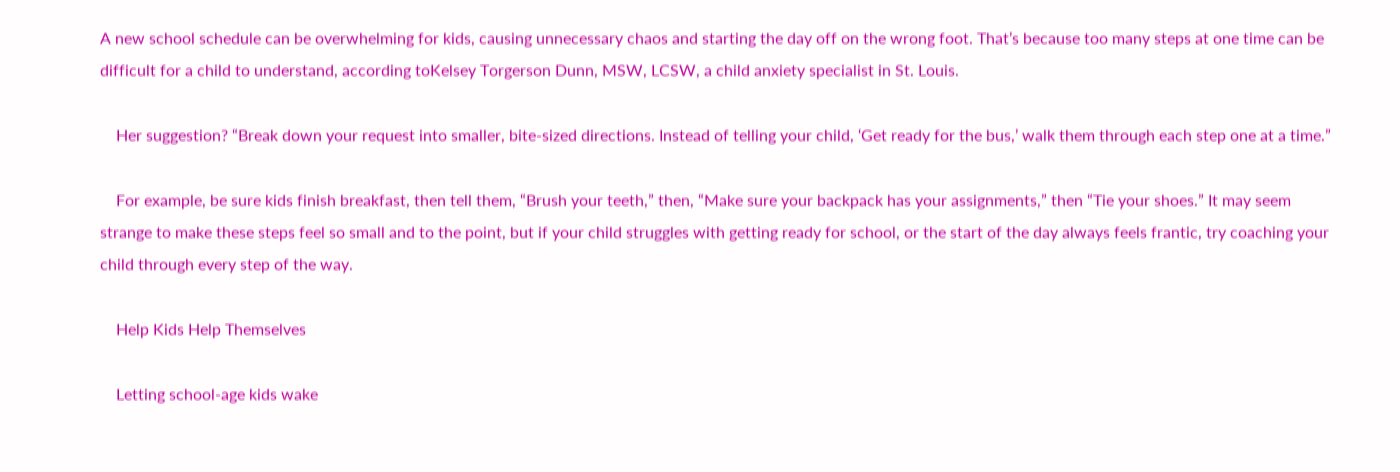A new school schedule can be overwhelming for kids, causing unnecessary chaos and starting the day off on the wrong foot. That’s because too many steps at one time can be difficult for a child to understand, according toKelsey Torgerson Dunn, MSW, LCSW, a child anxiety specialist in St. Louis.

    Her suggestion? “Break down your request into smaller, bite-sized directions. Instead of telling your child, ‘Get ready for the bus,’ walk them through each step one at a time.”

    For example, be sure kids finish breakfast, then tell them, “Brush your teeth,” then, “Make sure your backpack has your assignments,” then “Tie your shoes.” It may seem strange to make these steps feel so small and to the point, but if your child struggles with getting ready for school, or the start of the day always feels frantic, try coaching your child through every step of the way.

    Help Kids Help Themselves

    Letting school-age kids wake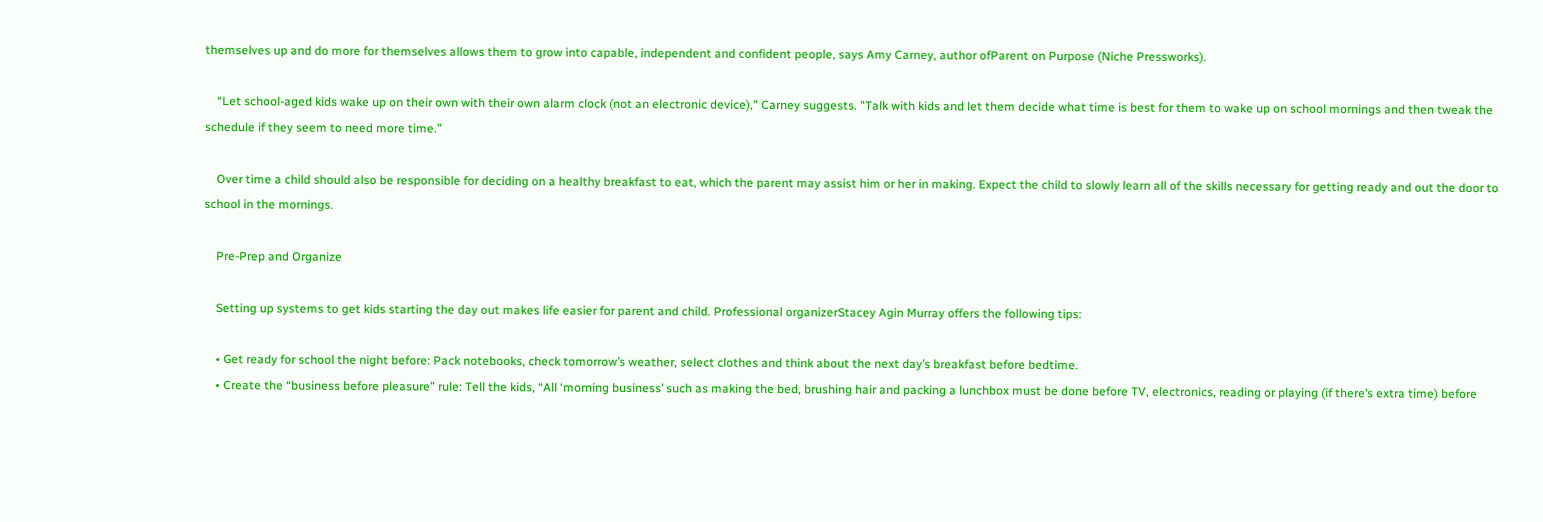themselves up and do more for themselves allows them to grow into capable, independent and confident people, says Amy Carney, author ofParent on Purpose (Niche Pressworks).

    “Let school-aged kids wake up on their own with their own alarm clock (not an electronic device)," Carney suggests. "Talk with kids and let them decide what time is best for them to wake up on school mornings and then tweak the schedule if they seem to need more time.”

    Over time a child should also be responsible for deciding on a healthy breakfast to eat, which the parent may assist him or her in making. Expect the child to slowly learn all of the skills necessary for getting ready and out the door to school in the mornings.

    Pre-Prep and Organize

    Setting up systems to get kids starting the day out makes life easier for parent and child. Professional organizerStacey Agin Murray offers the following tips:

    • Get ready for school the night before: Pack notebooks, check tomorrow’s weather, select clothes and think about the next day’s breakfast before bedtime.
    • Create the “business before pleasure” rule: Tell the kids, “All ‘morning business’ such as making the bed, brushing hair and packing a lunchbox must be done before TV, electronics, reading or playing (if there’s extra time) before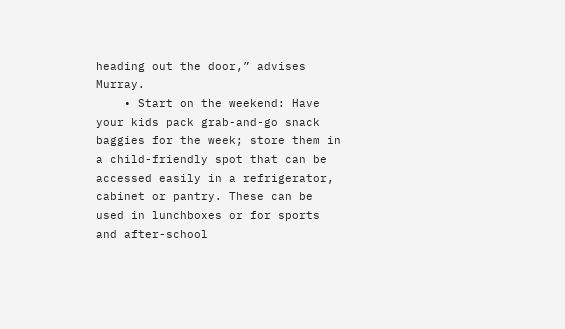heading out the door,” advises Murray.
    • Start on the weekend: Have your kids pack grab-and-go snack baggies for the week; store them in a child-friendly spot that can be accessed easily in a refrigerator, cabinet or pantry. These can be used in lunchboxes or for sports and after-school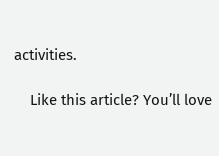activities.

    Like this article? You’ll love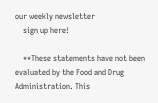our weekly newsletter
    sign up here!

    **These statements have not been evaluated by the Food and Drug Administration. This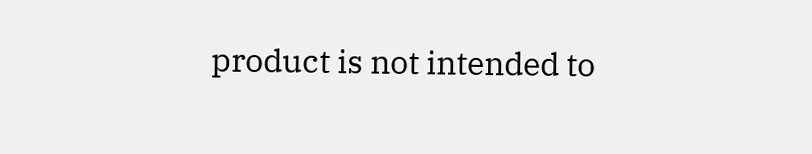product is not intended to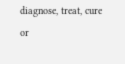diagnose, treat, cure or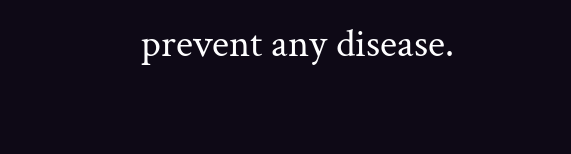prevent any disease.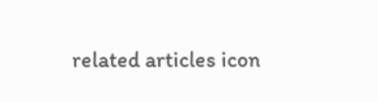related articles icon